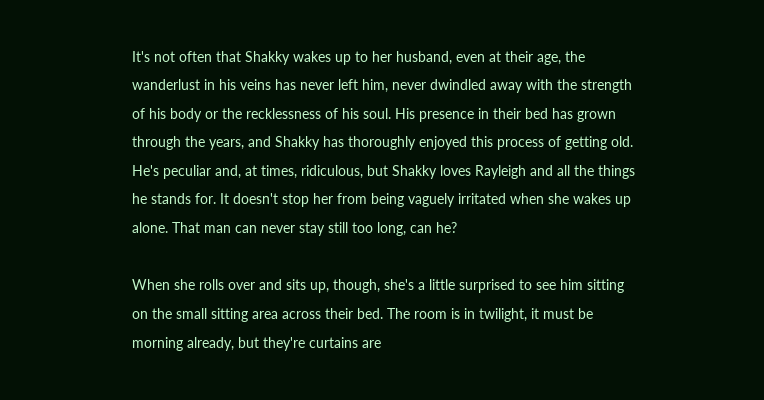It's not often that Shakky wakes up to her husband, even at their age, the wanderlust in his veins has never left him, never dwindled away with the strength of his body or the recklessness of his soul. His presence in their bed has grown through the years, and Shakky has thoroughly enjoyed this process of getting old. He's peculiar and, at times, ridiculous, but Shakky loves Rayleigh and all the things he stands for. It doesn't stop her from being vaguely irritated when she wakes up alone. That man can never stay still too long, can he?

When she rolls over and sits up, though, she's a little surprised to see him sitting on the small sitting area across their bed. The room is in twilight, it must be morning already, but they're curtains are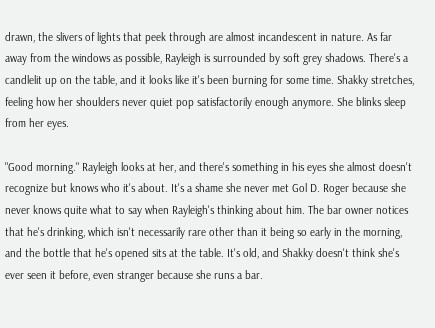drawn, the slivers of lights that peek through are almost incandescent in nature. As far away from the windows as possible, Rayleigh is surrounded by soft grey shadows. There's a candlelit up on the table, and it looks like it's been burning for some time. Shakky stretches, feeling how her shoulders never quiet pop satisfactorily enough anymore. She blinks sleep from her eyes.

"Good morning." Rayleigh looks at her, and there's something in his eyes she almost doesn't recognize but knows who it's about. It's a shame she never met Gol D. Roger because she never knows quite what to say when Rayleigh's thinking about him. The bar owner notices that he's drinking, which isn't necessarily rare other than it being so early in the morning, and the bottle that he's opened sits at the table. It's old, and Shakky doesn't think she's ever seen it before, even stranger because she runs a bar.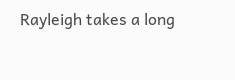Rayleigh takes a long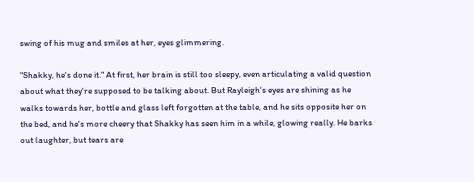swing of his mug and smiles at her, eyes glimmering.

"Shakky, he's done it." At first, her brain is still too sleepy, even articulating a valid question about what they're supposed to be talking about. But Rayleigh's eyes are shining as he walks towards her, bottle and glass left forgotten at the table, and he sits opposite her on the bed, and he's more cheery that Shakky has seen him in a while, glowing really. He barks out laughter, but tears are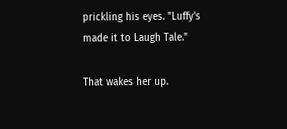prickling his eyes. "Luffy's made it to Laugh Tale."

That wakes her up.